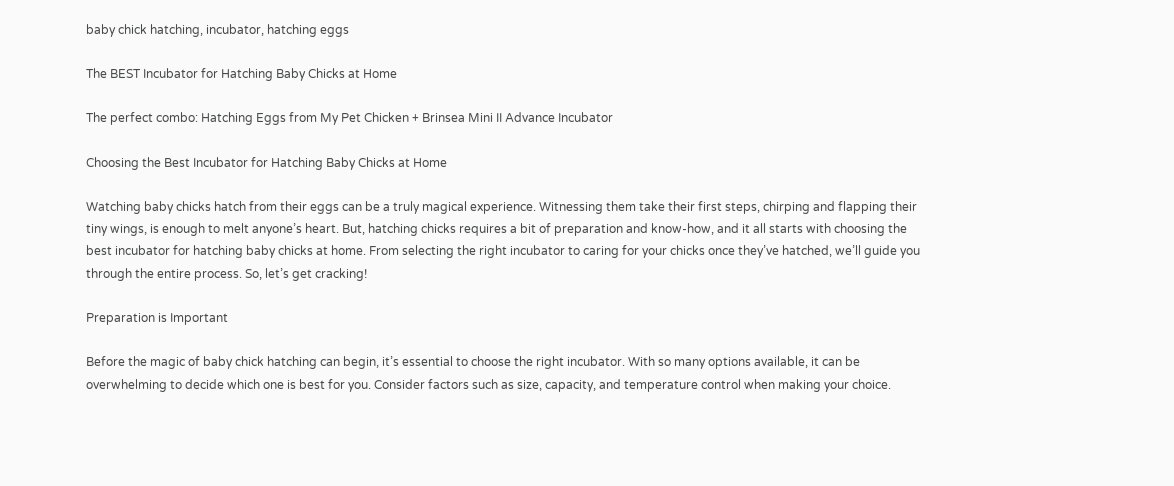baby chick hatching, incubator, hatching eggs

The BEST Incubator for Hatching Baby Chicks at Home

The perfect combo: Hatching Eggs from My Pet Chicken + Brinsea Mini II Advance Incubator

Choosing the Best Incubator for Hatching Baby Chicks at Home

Watching baby chicks hatch from their eggs can be a truly magical experience. Witnessing them take their first steps, chirping and flapping their tiny wings, is enough to melt anyone’s heart. But, hatching chicks requires a bit of preparation and know-how, and it all starts with choosing the best incubator for hatching baby chicks at home. From selecting the right incubator to caring for your chicks once they’ve hatched, we’ll guide you through the entire process. So, let’s get cracking!

Preparation is Important

Before the magic of baby chick hatching can begin, it’s essential to choose the right incubator. With so many options available, it can be overwhelming to decide which one is best for you. Consider factors such as size, capacity, and temperature control when making your choice.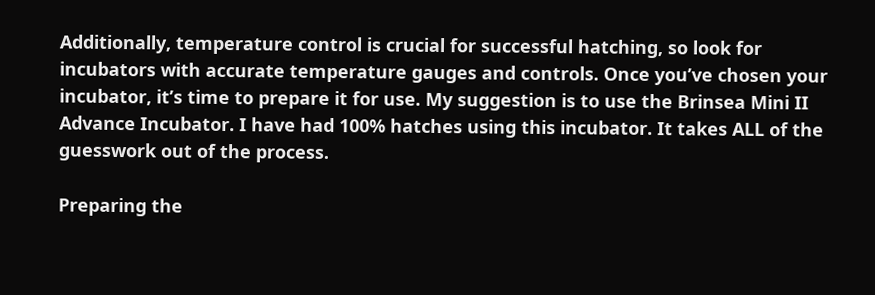Additionally, temperature control is crucial for successful hatching, so look for incubators with accurate temperature gauges and controls. Once you’ve chosen your incubator, it’s time to prepare it for use. My suggestion is to use the Brinsea Mini II Advance Incubator. I have had 100% hatches using this incubator. It takes ALL of the guesswork out of the process.

Preparing the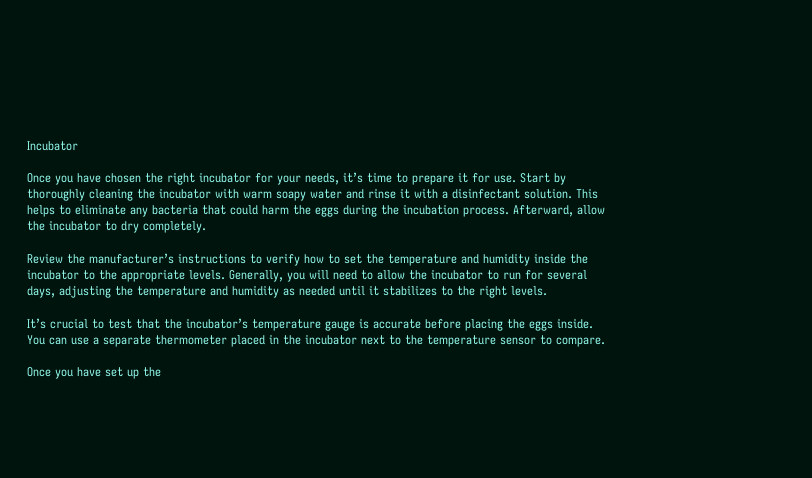Incubator

Once you have chosen the right incubator for your needs, it’s time to prepare it for use. Start by thoroughly cleaning the incubator with warm soapy water and rinse it with a disinfectant solution. This helps to eliminate any bacteria that could harm the eggs during the incubation process. Afterward, allow the incubator to dry completely.

Review the manufacturer’s instructions to verify how to set the temperature and humidity inside the incubator to the appropriate levels. Generally, you will need to allow the incubator to run for several days, adjusting the temperature and humidity as needed until it stabilizes to the right levels.

It’s crucial to test that the incubator’s temperature gauge is accurate before placing the eggs inside. You can use a separate thermometer placed in the incubator next to the temperature sensor to compare.

Once you have set up the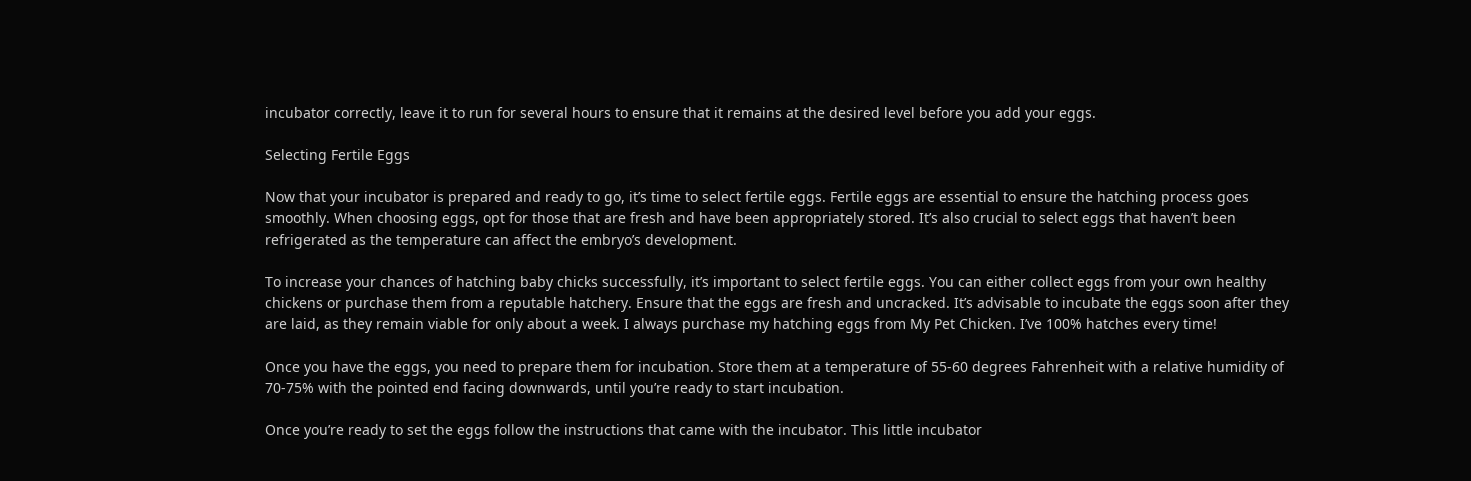incubator correctly, leave it to run for several hours to ensure that it remains at the desired level before you add your eggs.

Selecting Fertile Eggs

Now that your incubator is prepared and ready to go, it’s time to select fertile eggs. Fertile eggs are essential to ensure the hatching process goes smoothly. When choosing eggs, opt for those that are fresh and have been appropriately stored. It’s also crucial to select eggs that haven’t been refrigerated as the temperature can affect the embryo’s development.

To increase your chances of hatching baby chicks successfully, it’s important to select fertile eggs. You can either collect eggs from your own healthy chickens or purchase them from a reputable hatchery. Ensure that the eggs are fresh and uncracked. It’s advisable to incubate the eggs soon after they are laid, as they remain viable for only about a week. I always purchase my hatching eggs from My Pet Chicken. I’ve 100% hatches every time!

Once you have the eggs, you need to prepare them for incubation. Store them at a temperature of 55-60 degrees Fahrenheit with a relative humidity of 70-75% with the pointed end facing downwards, until you’re ready to start incubation.

Once you’re ready to set the eggs follow the instructions that came with the incubator. This little incubator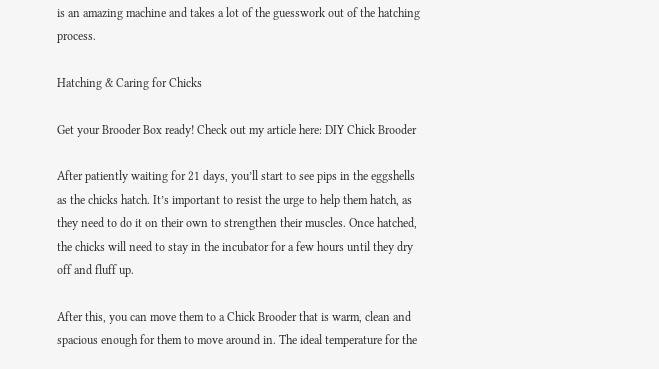is an amazing machine and takes a lot of the guesswork out of the hatching process.

Hatching & Caring for Chicks

Get your Brooder Box ready! Check out my article here: DIY Chick Brooder

After patiently waiting for 21 days, you’ll start to see pips in the eggshells as the chicks hatch. It’s important to resist the urge to help them hatch, as they need to do it on their own to strengthen their muscles. Once hatched, the chicks will need to stay in the incubator for a few hours until they dry off and fluff up.

After this, you can move them to a Chick Brooder that is warm, clean and spacious enough for them to move around in. The ideal temperature for the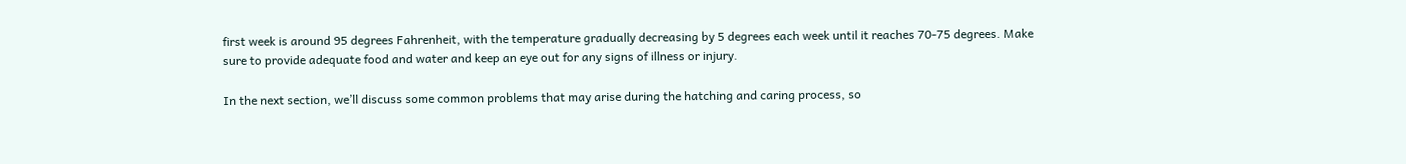first week is around 95 degrees Fahrenheit, with the temperature gradually decreasing by 5 degrees each week until it reaches 70-75 degrees. Make sure to provide adequate food and water and keep an eye out for any signs of illness or injury.

In the next section, we’ll discuss some common problems that may arise during the hatching and caring process, so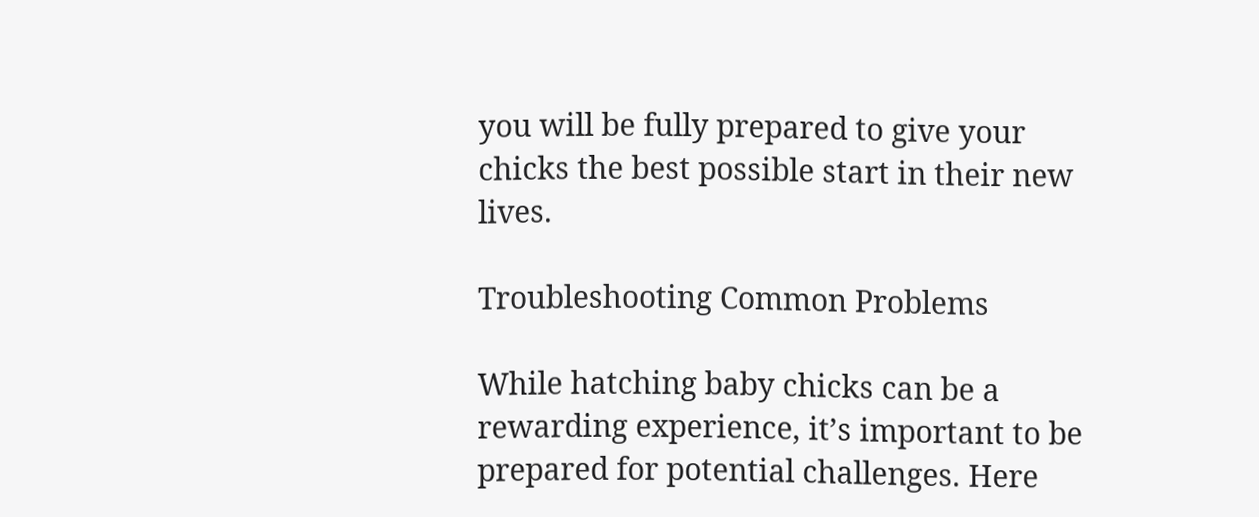you will be fully prepared to give your chicks the best possible start in their new lives.

Troubleshooting Common Problems

While hatching baby chicks can be a rewarding experience, it’s important to be prepared for potential challenges. Here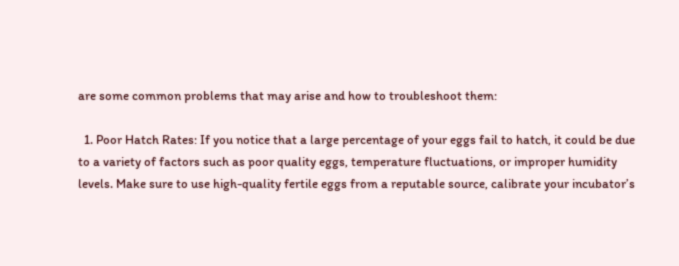are some common problems that may arise and how to troubleshoot them:

  1. Poor Hatch Rates: If you notice that a large percentage of your eggs fail to hatch, it could be due to a variety of factors such as poor quality eggs, temperature fluctuations, or improper humidity levels. Make sure to use high-quality fertile eggs from a reputable source, calibrate your incubator’s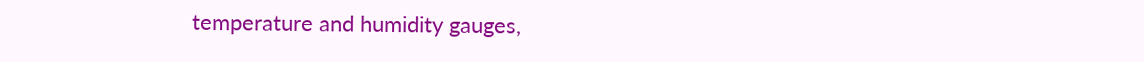temperature and humidity gauges,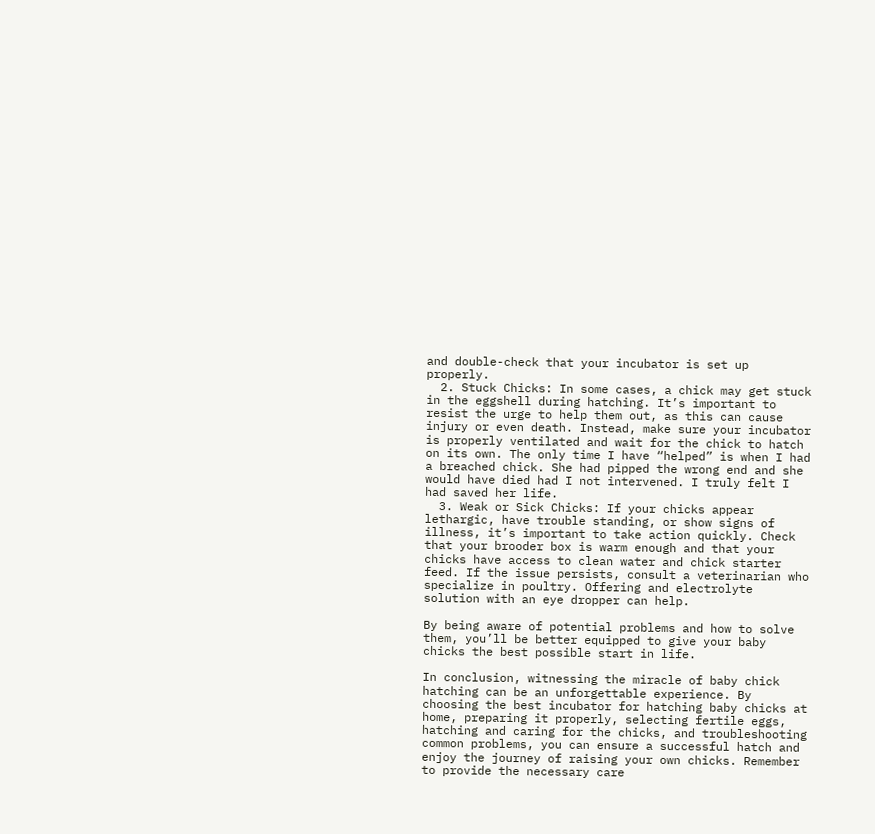and double-check that your incubator is set up properly.
  2. Stuck Chicks: In some cases, a chick may get stuck in the eggshell during hatching. It’s important to resist the urge to help them out, as this can cause injury or even death. Instead, make sure your incubator is properly ventilated and wait for the chick to hatch on its own. The only time I have “helped” is when I had a breached chick. She had pipped the wrong end and she would have died had I not intervened. I truly felt I had saved her life.
  3. Weak or Sick Chicks: If your chicks appear lethargic, have trouble standing, or show signs of illness, it’s important to take action quickly. Check that your brooder box is warm enough and that your chicks have access to clean water and chick starter feed. If the issue persists, consult a veterinarian who specialize in poultry. Offering and electrolyte solution with an eye dropper can help.

By being aware of potential problems and how to solve them, you’ll be better equipped to give your baby chicks the best possible start in life.

In conclusion, witnessing the miracle of baby chick hatching can be an unforgettable experience. By choosing the best incubator for hatching baby chicks at home, preparing it properly, selecting fertile eggs, hatching and caring for the chicks, and troubleshooting common problems, you can ensure a successful hatch and enjoy the journey of raising your own chicks. Remember to provide the necessary care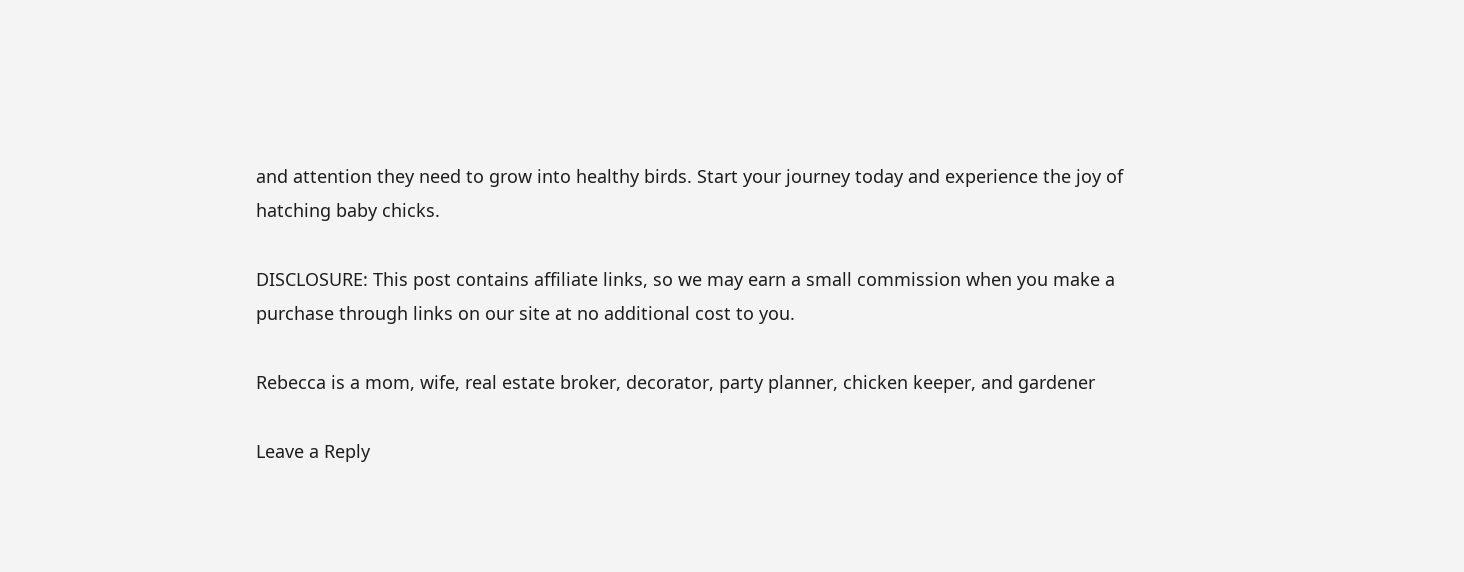and attention they need to grow into healthy birds. Start your journey today and experience the joy of hatching baby chicks.

DISCLOSURE: This post contains affiliate links, so we may earn a small commission when you make a purchase through links on our site at no additional cost to you.

Rebecca is a mom, wife, real estate broker, decorator, party planner, chicken keeper, and gardener

Leave a Reply